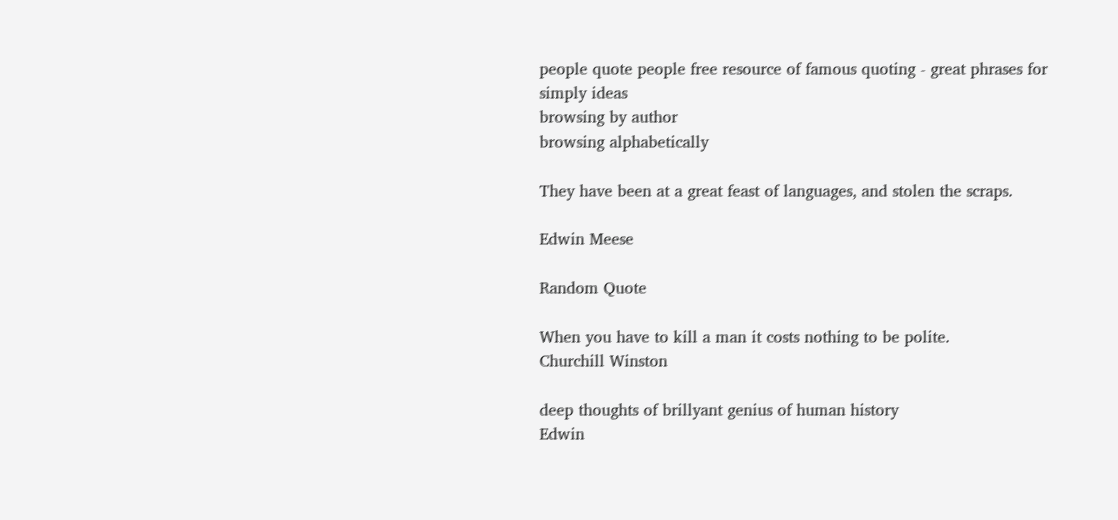people quote people free resource of famous quoting - great phrases for simply ideas
browsing by author
browsing alphabetically

They have been at a great feast of languages, and stolen the scraps.

Edwin Meese

Random Quote

When you have to kill a man it costs nothing to be polite.
Churchill Winston

deep thoughts of brillyant genius of human history
Edwin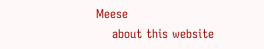Meese
    about this website